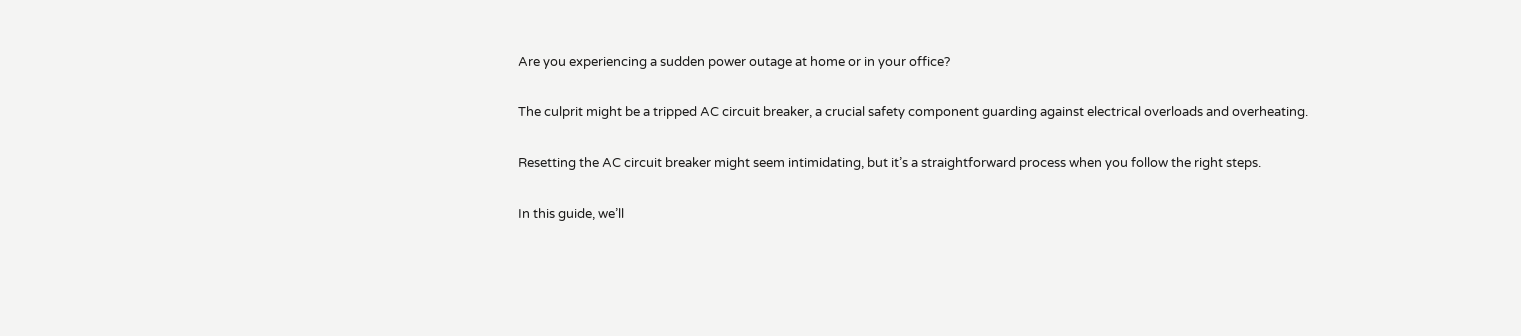Are you experiencing a sudden power outage at home or in your office?

The culprit might be a tripped AC circuit breaker, a crucial safety component guarding against electrical overloads and overheating.

Resetting the AC circuit breaker might seem intimidating, but it’s a straightforward process when you follow the right steps.

In this guide, we’ll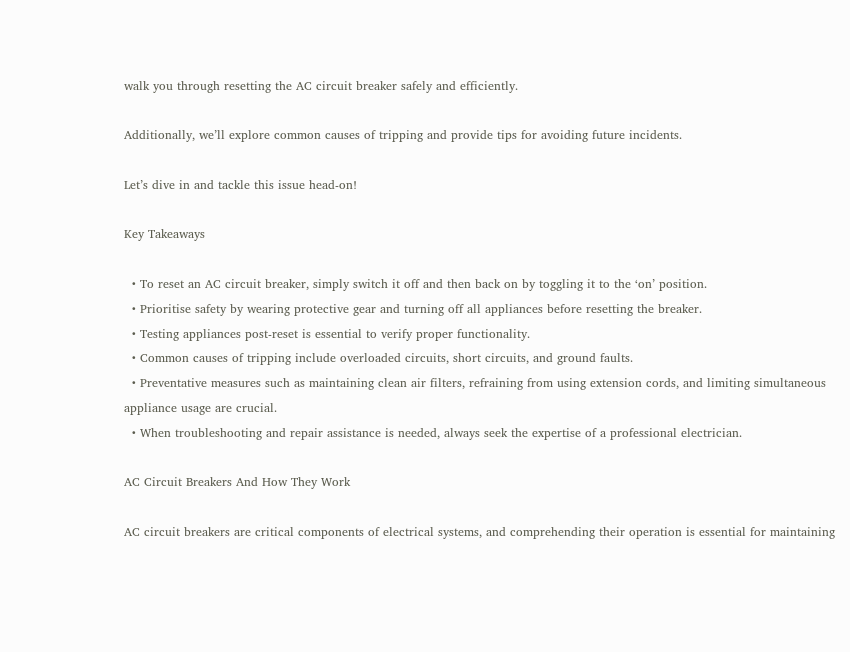walk you through resetting the AC circuit breaker safely and efficiently.

Additionally, we’ll explore common causes of tripping and provide tips for avoiding future incidents.

Let’s dive in and tackle this issue head-on!

Key Takeaways

  • To reset an AC circuit breaker, simply switch it off and then back on by toggling it to the ‘on’ position.
  • Prioritise safety by wearing protective gear and turning off all appliances before resetting the breaker.
  • Testing appliances post-reset is essential to verify proper functionality.
  • Common causes of tripping include overloaded circuits, short circuits, and ground faults.
  • Preventative measures such as maintaining clean air filters, refraining from using extension cords, and limiting simultaneous appliance usage are crucial.
  • When troubleshooting and repair assistance is needed, always seek the expertise of a professional electrician.

AC Circuit Breakers And How They Work

AC circuit breakers are critical components of electrical systems, and comprehending their operation is essential for maintaining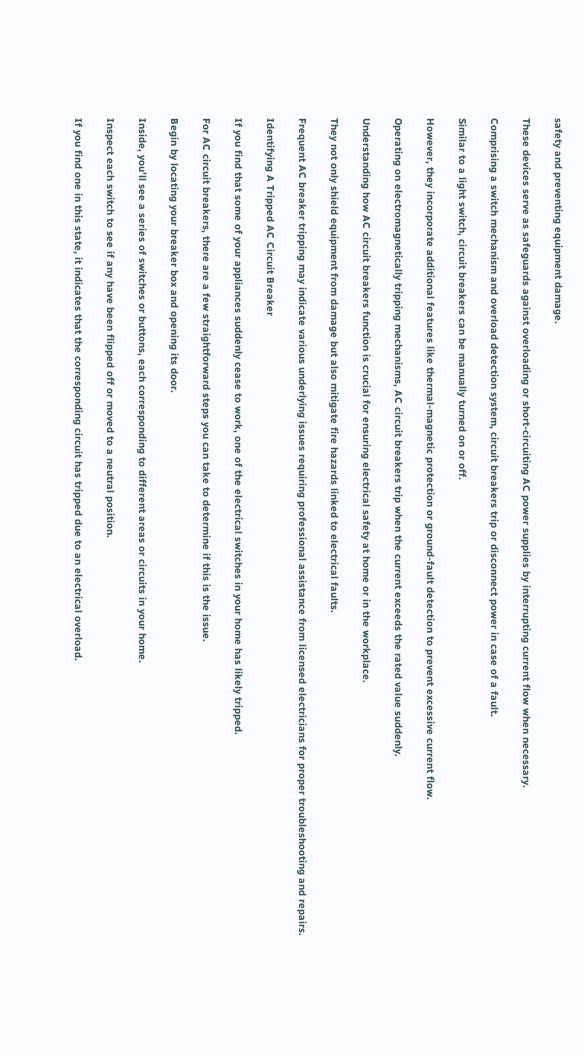safety and preventing equipment damage.

These devices serve as safeguards against overloading or short-circuiting AC power supplies by interrupting current flow when necessary.

Comprising a switch mechanism and overload detection system, circuit breakers trip or disconnect power in case of a fault.

Similar to a light switch, circuit breakers can be manually turned on or off.

However, they incorporate additional features like thermal-magnetic protection or ground-fault detection to prevent excessive current flow.

Operating on electromagnetically tripping mechanisms, AC circuit breakers trip when the current exceeds the rated value suddenly.

Understanding how AC circuit breakers function is crucial for ensuring electrical safety at home or in the workplace.

They not only shield equipment from damage but also mitigate fire hazards linked to electrical faults.

Frequent AC breaker tripping may indicate various underlying issues requiring professional assistance from licensed electricians for proper troubleshooting and repairs.

Identifying A Tripped AC Circuit Breaker

If you find that some of your appliances suddenly cease to work, one of the electrical switches in your home has likely tripped.

For AC circuit breakers, there are a few straightforward steps you can take to determine if this is the issue.

Begin by locating your breaker box and opening its door.

Inside, you’ll see a series of switches or buttons, each corresponding to different areas or circuits in your home.

Inspect each switch to see if any have been flipped off or moved to a neutral position.

If you find one in this state, it indicates that the corresponding circuit has tripped due to an electrical overload.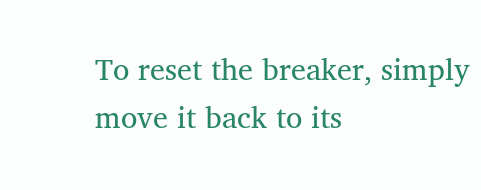To reset the breaker, simply move it back to its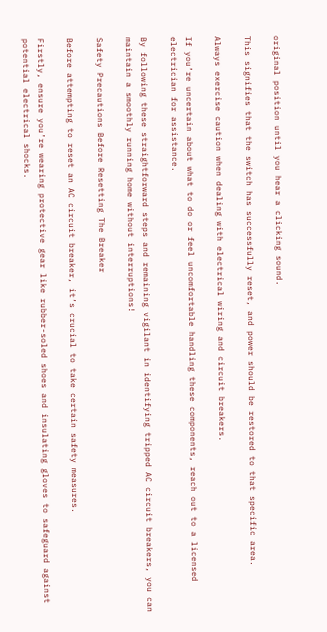original position until you hear a clicking sound.

This signifies that the switch has successfully reset, and power should be restored to that specific area.

Always exercise caution when dealing with electrical wiring and circuit breakers.

If you’re uncertain about what to do or feel uncomfortable handling these components, reach out to a licensed electrician for assistance.

By following these straightforward steps and remaining vigilant in identifying tripped AC circuit breakers, you can maintain a smoothly running home without interruptions!

Safety Precautions Before Resetting The Breaker

Before attempting to reset an AC circuit breaker, it’s crucial to take certain safety measures.

Firstly, ensure you’re wearing protective gear like rubber-soled shoes and insulating gloves to safeguard against potential electrical shocks.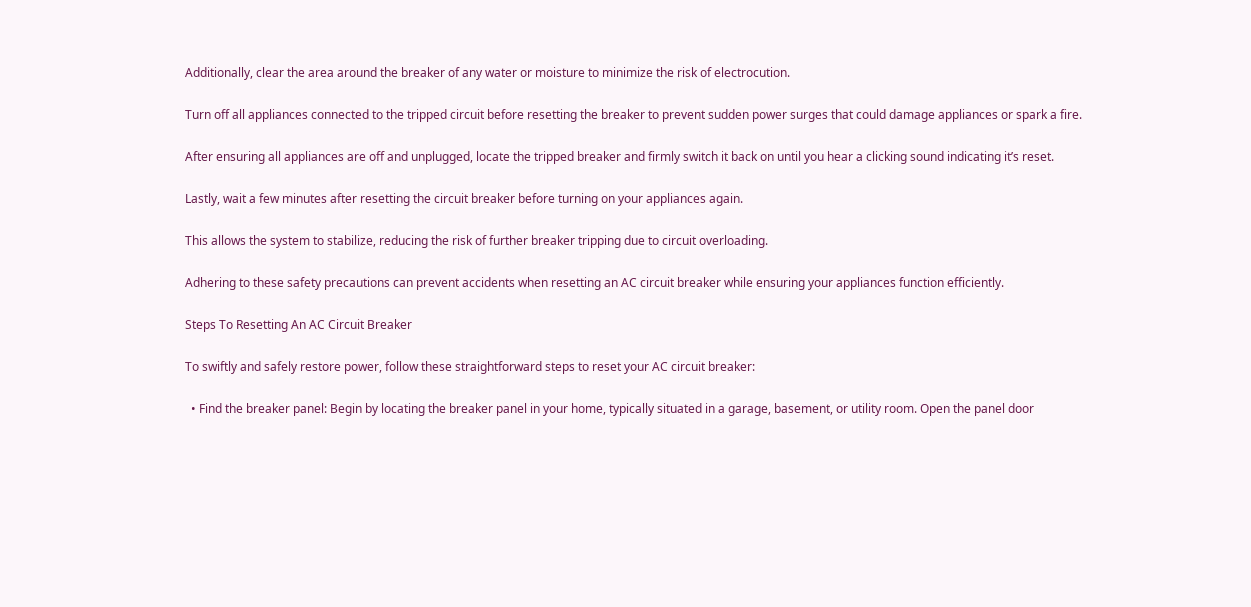Additionally, clear the area around the breaker of any water or moisture to minimize the risk of electrocution.

Turn off all appliances connected to the tripped circuit before resetting the breaker to prevent sudden power surges that could damage appliances or spark a fire.

After ensuring all appliances are off and unplugged, locate the tripped breaker and firmly switch it back on until you hear a clicking sound indicating it’s reset.

Lastly, wait a few minutes after resetting the circuit breaker before turning on your appliances again.

This allows the system to stabilize, reducing the risk of further breaker tripping due to circuit overloading.

Adhering to these safety precautions can prevent accidents when resetting an AC circuit breaker while ensuring your appliances function efficiently.

Steps To Resetting An AC Circuit Breaker

To swiftly and safely restore power, follow these straightforward steps to reset your AC circuit breaker:

  • Find the breaker panel: Begin by locating the breaker panel in your home, typically situated in a garage, basement, or utility room. Open the panel door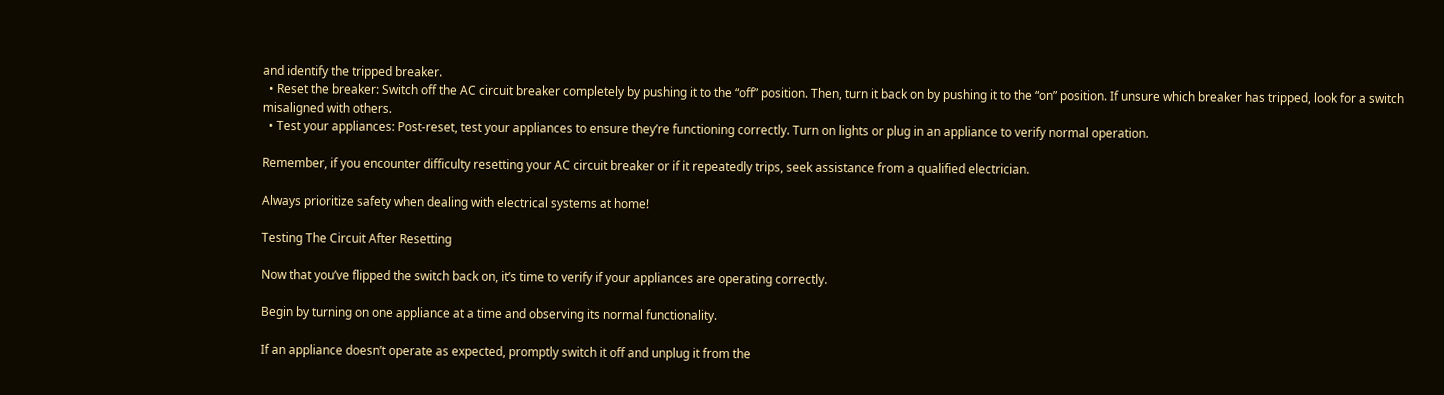and identify the tripped breaker.
  • Reset the breaker: Switch off the AC circuit breaker completely by pushing it to the “off” position. Then, turn it back on by pushing it to the “on” position. If unsure which breaker has tripped, look for a switch misaligned with others.
  • Test your appliances: Post-reset, test your appliances to ensure they’re functioning correctly. Turn on lights or plug in an appliance to verify normal operation.

Remember, if you encounter difficulty resetting your AC circuit breaker or if it repeatedly trips, seek assistance from a qualified electrician.

Always prioritize safety when dealing with electrical systems at home!

Testing The Circuit After Resetting

Now that you’ve flipped the switch back on, it’s time to verify if your appliances are operating correctly.

Begin by turning on one appliance at a time and observing its normal functionality.

If an appliance doesn’t operate as expected, promptly switch it off and unplug it from the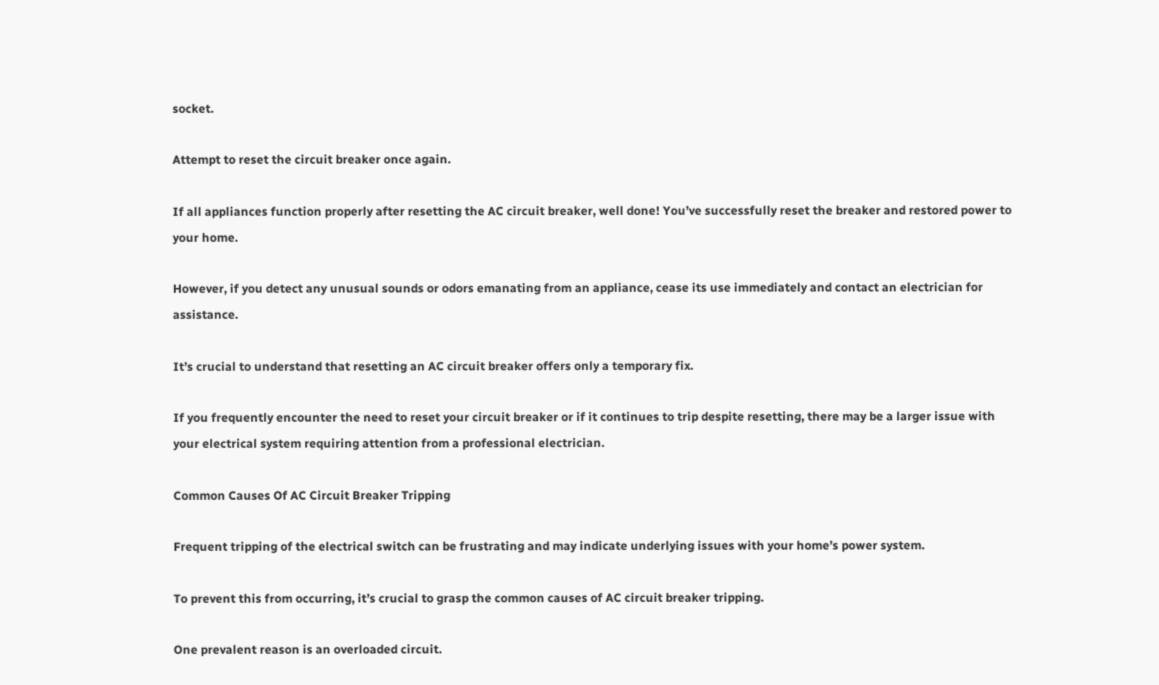socket.

Attempt to reset the circuit breaker once again.

If all appliances function properly after resetting the AC circuit breaker, well done! You’ve successfully reset the breaker and restored power to your home.

However, if you detect any unusual sounds or odors emanating from an appliance, cease its use immediately and contact an electrician for assistance.

It’s crucial to understand that resetting an AC circuit breaker offers only a temporary fix.

If you frequently encounter the need to reset your circuit breaker or if it continues to trip despite resetting, there may be a larger issue with your electrical system requiring attention from a professional electrician.

Common Causes Of AC Circuit Breaker Tripping

Frequent tripping of the electrical switch can be frustrating and may indicate underlying issues with your home’s power system.

To prevent this from occurring, it’s crucial to grasp the common causes of AC circuit breaker tripping.

One prevalent reason is an overloaded circuit.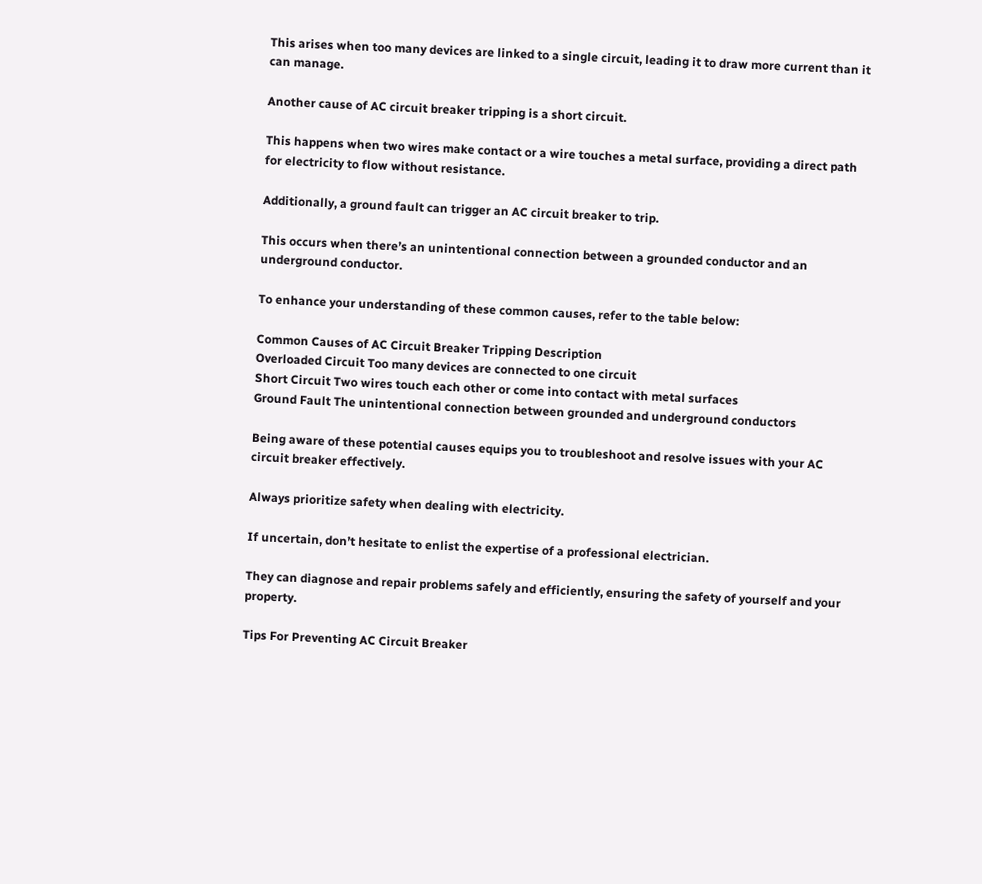This arises when too many devices are linked to a single circuit, leading it to draw more current than it can manage.

Another cause of AC circuit breaker tripping is a short circuit.

This happens when two wires make contact or a wire touches a metal surface, providing a direct path for electricity to flow without resistance.

Additionally, a ground fault can trigger an AC circuit breaker to trip.

This occurs when there’s an unintentional connection between a grounded conductor and an underground conductor.

To enhance your understanding of these common causes, refer to the table below:

Common Causes of AC Circuit Breaker Tripping Description
Overloaded Circuit Too many devices are connected to one circuit
Short Circuit Two wires touch each other or come into contact with metal surfaces
Ground Fault The unintentional connection between grounded and underground conductors

Being aware of these potential causes equips you to troubleshoot and resolve issues with your AC circuit breaker effectively.

Always prioritize safety when dealing with electricity.

If uncertain, don’t hesitate to enlist the expertise of a professional electrician.

They can diagnose and repair problems safely and efficiently, ensuring the safety of yourself and your property.

Tips For Preventing AC Circuit Breaker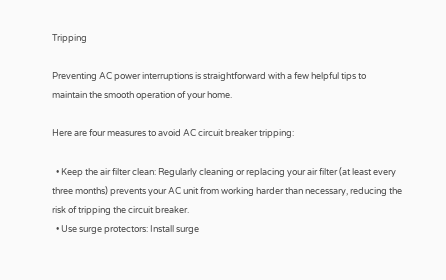Tripping

Preventing AC power interruptions is straightforward with a few helpful tips to maintain the smooth operation of your home.

Here are four measures to avoid AC circuit breaker tripping:

  • Keep the air filter clean: Regularly cleaning or replacing your air filter (at least every three months) prevents your AC unit from working harder than necessary, reducing the risk of tripping the circuit breaker.
  • Use surge protectors: Install surge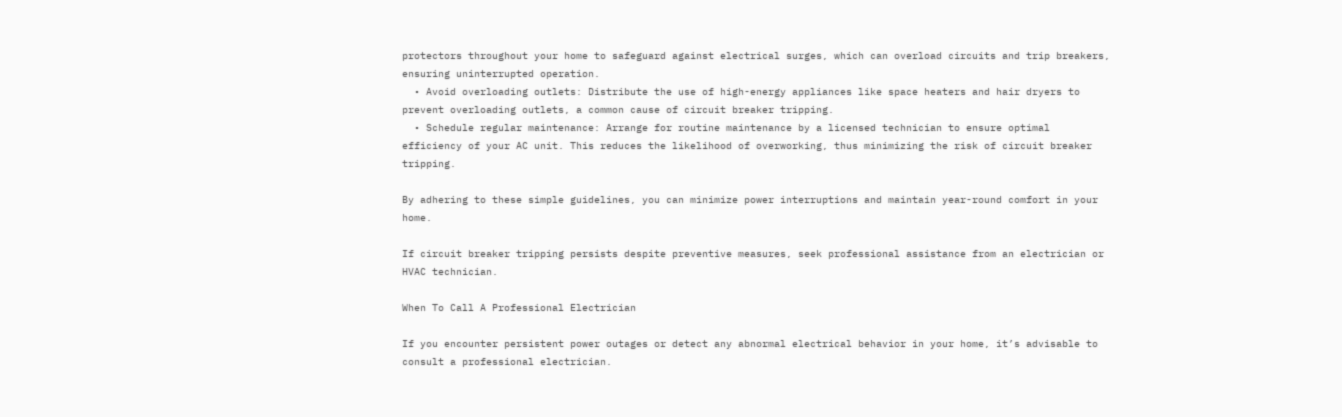protectors throughout your home to safeguard against electrical surges, which can overload circuits and trip breakers, ensuring uninterrupted operation.
  • Avoid overloading outlets: Distribute the use of high-energy appliances like space heaters and hair dryers to prevent overloading outlets, a common cause of circuit breaker tripping.
  • Schedule regular maintenance: Arrange for routine maintenance by a licensed technician to ensure optimal efficiency of your AC unit. This reduces the likelihood of overworking, thus minimizing the risk of circuit breaker tripping.

By adhering to these simple guidelines, you can minimize power interruptions and maintain year-round comfort in your home.

If circuit breaker tripping persists despite preventive measures, seek professional assistance from an electrician or HVAC technician.

When To Call A Professional Electrician

If you encounter persistent power outages or detect any abnormal electrical behavior in your home, it’s advisable to consult a professional electrician.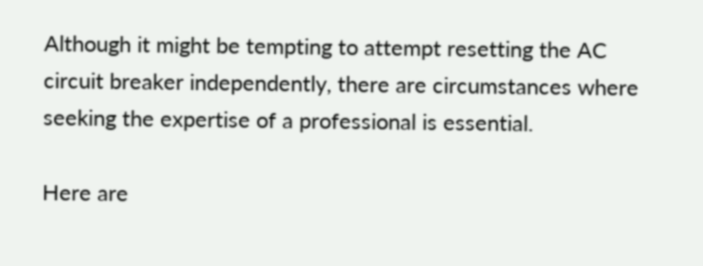Although it might be tempting to attempt resetting the AC circuit breaker independently, there are circumstances where seeking the expertise of a professional is essential.

Here are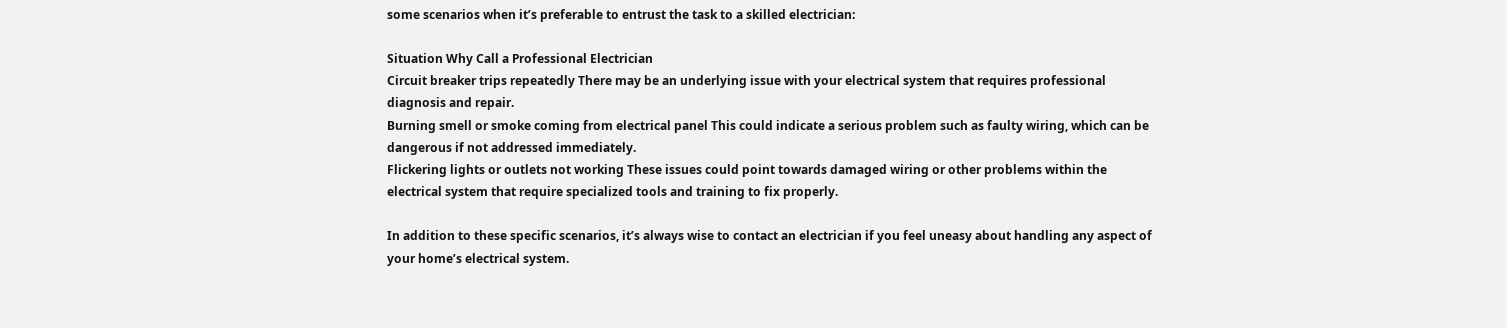some scenarios when it’s preferable to entrust the task to a skilled electrician:

Situation Why Call a Professional Electrician
Circuit breaker trips repeatedly There may be an underlying issue with your electrical system that requires professional diagnosis and repair.
Burning smell or smoke coming from electrical panel This could indicate a serious problem such as faulty wiring, which can be dangerous if not addressed immediately.
Flickering lights or outlets not working These issues could point towards damaged wiring or other problems within the electrical system that require specialized tools and training to fix properly.

In addition to these specific scenarios, it’s always wise to contact an electrician if you feel uneasy about handling any aspect of your home’s electrical system.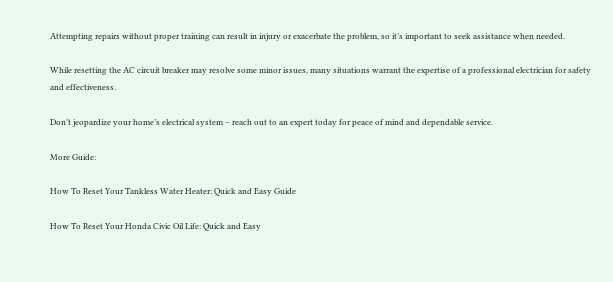Attempting repairs without proper training can result in injury or exacerbate the problem, so it’s important to seek assistance when needed.

While resetting the AC circuit breaker may resolve some minor issues, many situations warrant the expertise of a professional electrician for safety and effectiveness.

Don’t jeopardize your home’s electrical system – reach out to an expert today for peace of mind and dependable service.

More Guide:

How To Reset Your Tankless Water Heater: Quick and Easy Guide

How To Reset Your Honda Civic Oil Life: Quick and Easy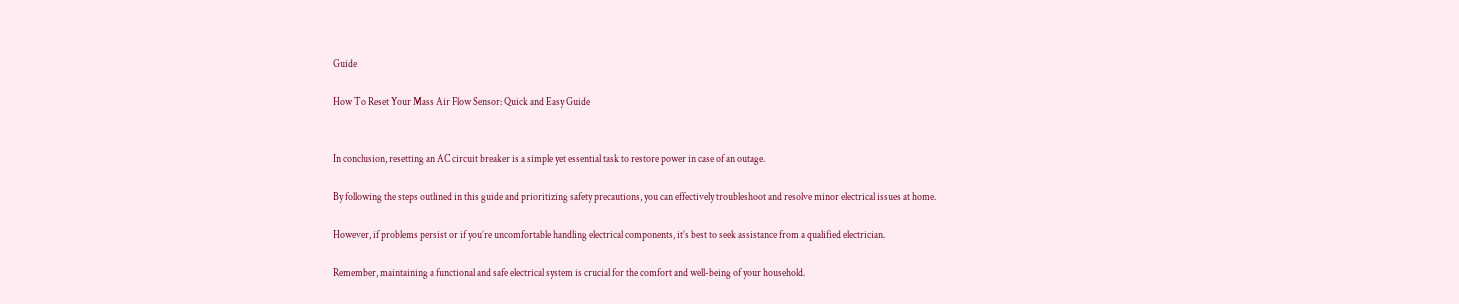Guide

How To Reset Your Mass Air Flow Sensor: Quick and Easy Guide


In conclusion, resetting an AC circuit breaker is a simple yet essential task to restore power in case of an outage.

By following the steps outlined in this guide and prioritizing safety precautions, you can effectively troubleshoot and resolve minor electrical issues at home.

However, if problems persist or if you’re uncomfortable handling electrical components, it’s best to seek assistance from a qualified electrician.

Remember, maintaining a functional and safe electrical system is crucial for the comfort and well-being of your household.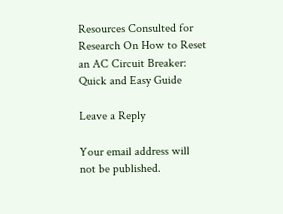Resources Consulted for Research On How to Reset an AC Circuit Breaker: Quick and Easy Guide

Leave a Reply

Your email address will not be published.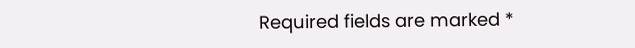Required fields are marked *